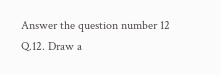Answer the question number 12
Q.12. Draw a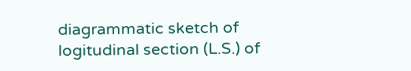diagrammatic sketch of logitudinal section (L.S.) of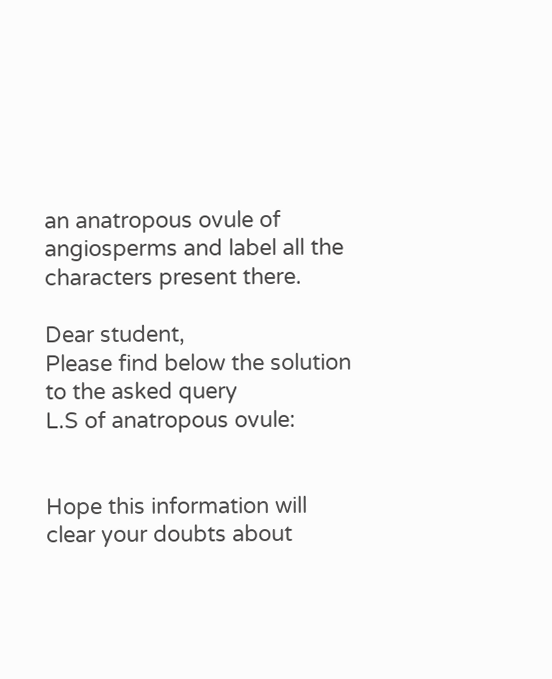an anatropous ovule of angiosperms and label all the characters present there.

Dear student,
Please find below the solution to the asked query
L.S of anatropous ovule:


Hope this information will clear your doubts about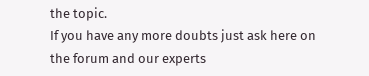the topic.
If you have any more doubts just ask here on the forum and our experts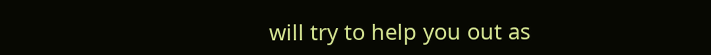will try to help you out as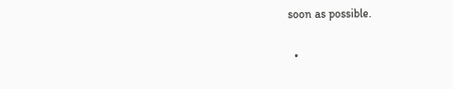soon as possible.


  •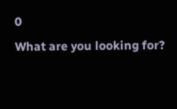0
What are you looking for?